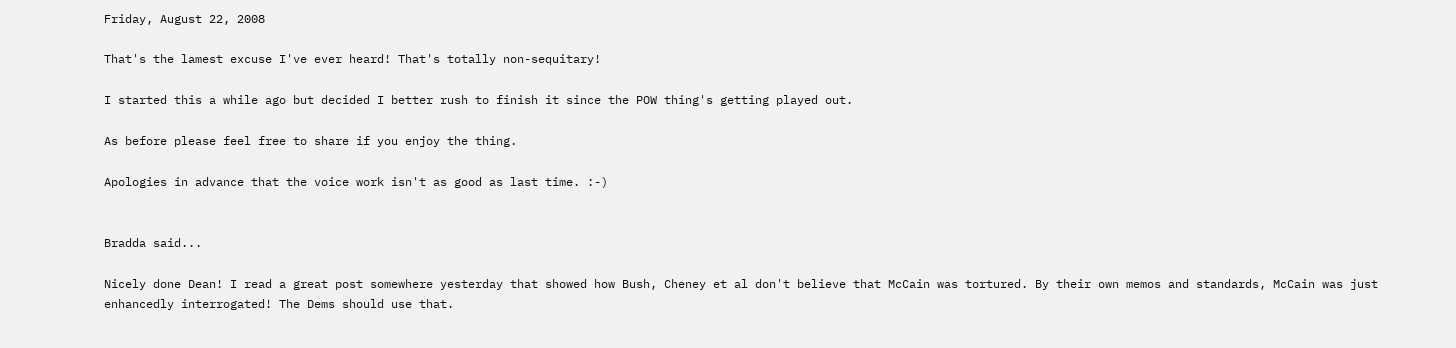Friday, August 22, 2008

That's the lamest excuse I've ever heard! That's totally non-sequitary!

I started this a while ago but decided I better rush to finish it since the POW thing's getting played out.

As before please feel free to share if you enjoy the thing.

Apologies in advance that the voice work isn't as good as last time. :-)


Bradda said...

Nicely done Dean! I read a great post somewhere yesterday that showed how Bush, Cheney et al don't believe that McCain was tortured. By their own memos and standards, McCain was just enhancedly interrogated! The Dems should use that.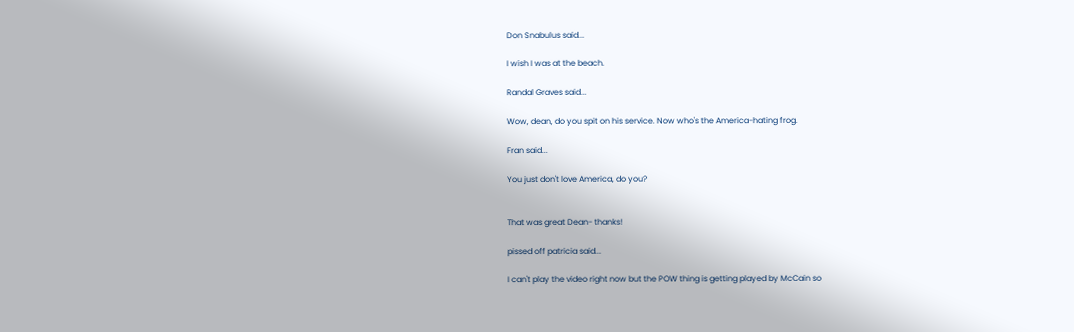Don Snabulus said...

I wish I was at the beach.

Randal Graves said...

Wow, dean, do you spit on his service. Now who's the America-hating frog.

Fran said...

You just don't love America, do you?


That was great Dean- thanks!

pissed off patricia said...

I can't play the video right now but the POW thing is getting played by McCain so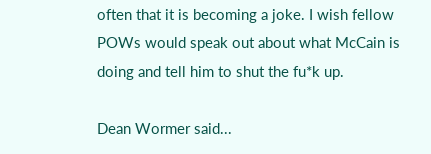often that it is becoming a joke. I wish fellow POWs would speak out about what McCain is doing and tell him to shut the fu*k up.

Dean Wormer said...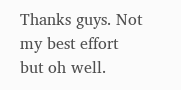Thanks guys. Not my best effort but oh well.